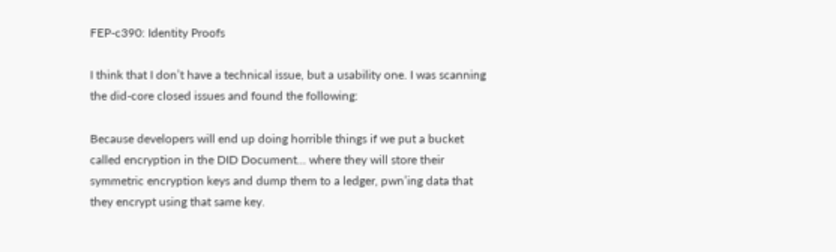FEP-c390: Identity Proofs

I think that I don’t have a technical issue, but a usability one. I was scanning the did-core closed issues and found the following:

Because developers will end up doing horrible things if we put a bucket called encryption in the DID Document… where they will store their symmetric encryption keys and dump them to a ledger, pwn’ing data that they encrypt using that same key.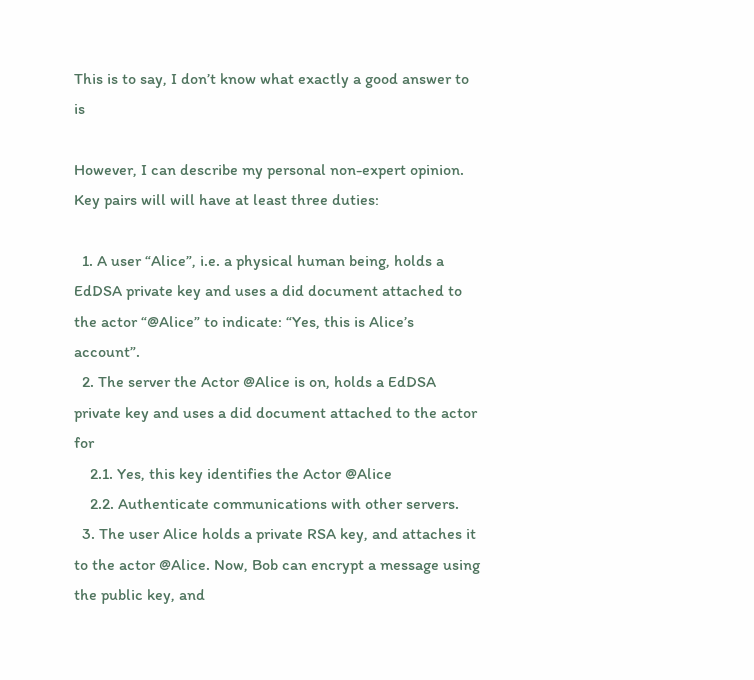This is to say, I don’t know what exactly a good answer to is

However, I can describe my personal non-expert opinion. Key pairs will will have at least three duties:

  1. A user “Alice”, i.e. a physical human being, holds a EdDSA private key and uses a did document attached to the actor “@Alice” to indicate: “Yes, this is Alice’s account”.
  2. The server the Actor @Alice is on, holds a EdDSA private key and uses a did document attached to the actor for
    2.1. Yes, this key identifies the Actor @Alice
    2.2. Authenticate communications with other servers.
  3. The user Alice holds a private RSA key, and attaches it to the actor @Alice. Now, Bob can encrypt a message using the public key, and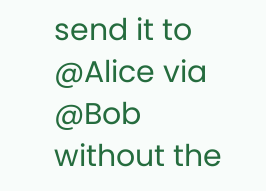send it to @Alice via @Bob without the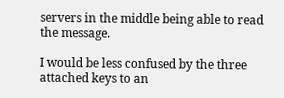servers in the middle being able to read the message.

I would be less confused by the three attached keys to an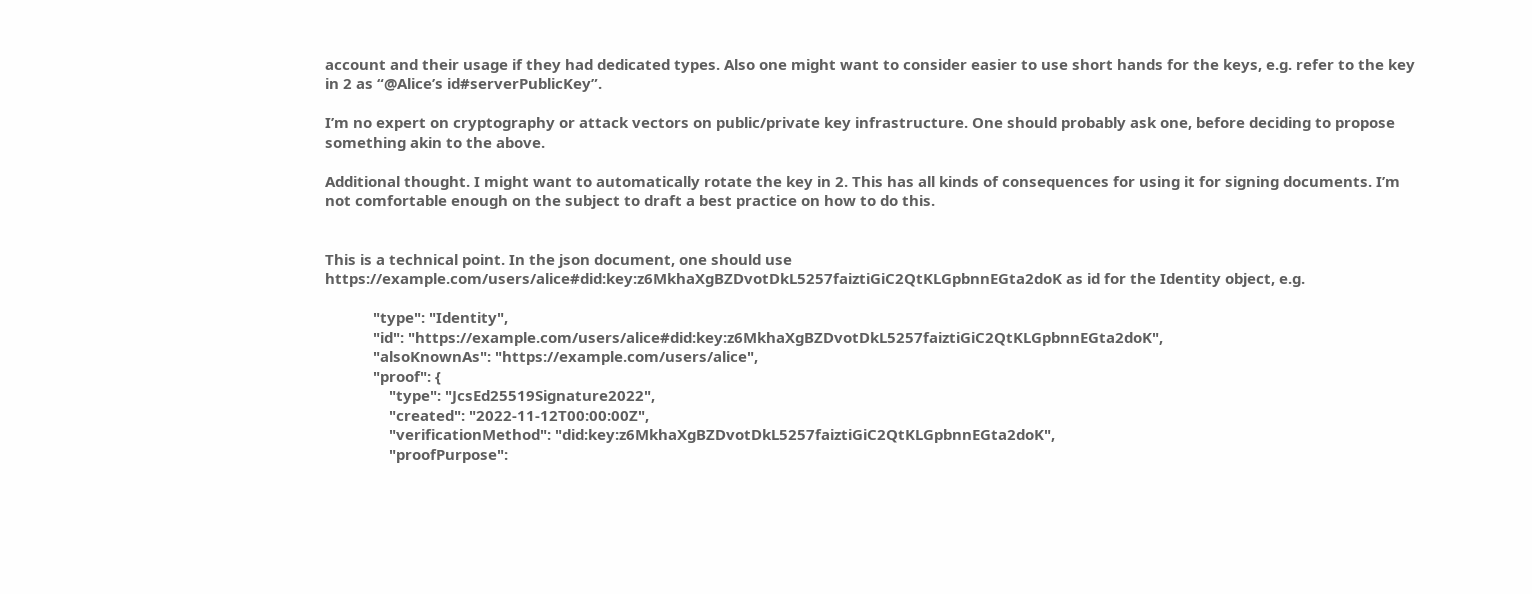account and their usage if they had dedicated types. Also one might want to consider easier to use short hands for the keys, e.g. refer to the key in 2 as “@Alice’s id#serverPublicKey”.

I’m no expert on cryptography or attack vectors on public/private key infrastructure. One should probably ask one, before deciding to propose something akin to the above.

Additional thought. I might want to automatically rotate the key in 2. This has all kinds of consequences for using it for signing documents. I’m not comfortable enough on the subject to draft a best practice on how to do this.


This is a technical point. In the json document, one should use https://example.com/users/alice#did:key:z6MkhaXgBZDvotDkL5257faiztiGiC2QtKLGpbnnEGta2doK as id for the Identity object, e.g.

            "type": "Identity",
            "id": "https://example.com/users/alice#did:key:z6MkhaXgBZDvotDkL5257faiztiGiC2QtKLGpbnnEGta2doK",
            "alsoKnownAs": "https://example.com/users/alice",
            "proof": {
                "type": "JcsEd25519Signature2022",
                "created": "2022-11-12T00:00:00Z",
                "verificationMethod": "did:key:z6MkhaXgBZDvotDkL5257faiztiGiC2QtKLGpbnnEGta2doK",
                "proofPurpose":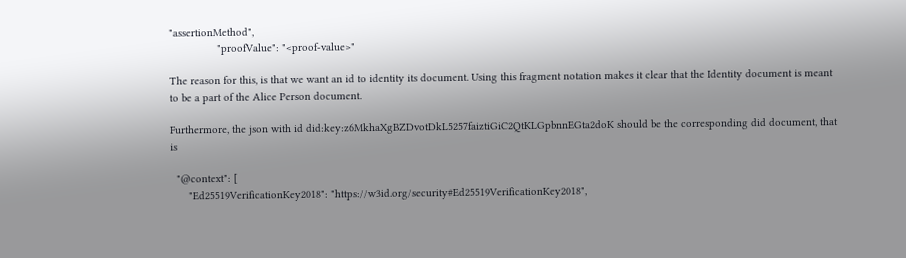"assertionMethod",
                "proofValue": "<proof-value>"

The reason for this, is that we want an id to identity its document. Using this fragment notation makes it clear that the Identity document is meant to be a part of the Alice Person document.

Furthermore, the json with id did:key:z6MkhaXgBZDvotDkL5257faiztiGiC2QtKLGpbnnEGta2doK should be the corresponding did document, that is

  "@context": [
      "Ed25519VerificationKey2018": "https://w3id.org/security#Ed25519VerificationKey2018",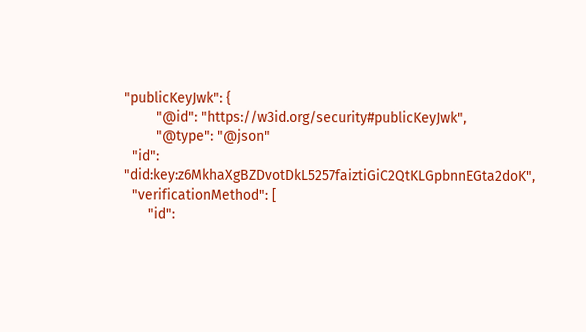"publicKeyJwk": {
        "@id": "https://w3id.org/security#publicKeyJwk",
        "@type": "@json"
  "id": "did:key:z6MkhaXgBZDvotDkL5257faiztiGiC2QtKLGpbnnEGta2doK",
  "verificationMethod": [
      "id":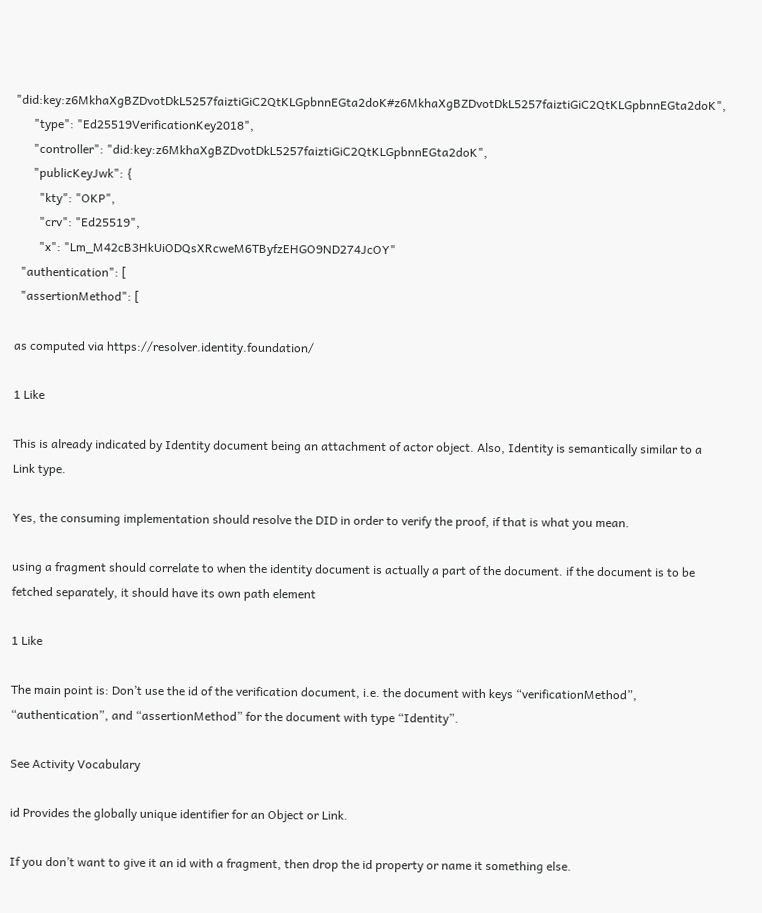"did:key:z6MkhaXgBZDvotDkL5257faiztiGiC2QtKLGpbnnEGta2doK#z6MkhaXgBZDvotDkL5257faiztiGiC2QtKLGpbnnEGta2doK",
      "type": "Ed25519VerificationKey2018",
      "controller": "did:key:z6MkhaXgBZDvotDkL5257faiztiGiC2QtKLGpbnnEGta2doK",
      "publicKeyJwk": {
        "kty": "OKP",
        "crv": "Ed25519",
        "x": "Lm_M42cB3HkUiODQsXRcweM6TByfzEHGO9ND274JcOY"
  "authentication": [
  "assertionMethod": [

as computed via https://resolver.identity.foundation/

1 Like

This is already indicated by Identity document being an attachment of actor object. Also, Identity is semantically similar to a Link type.

Yes, the consuming implementation should resolve the DID in order to verify the proof, if that is what you mean.

using a fragment should correlate to when the identity document is actually a part of the document. if the document is to be fetched separately, it should have its own path element

1 Like

The main point is: Don’t use the id of the verification document, i.e. the document with keys “verificationMethod”, “authentication”, and “assertionMethod” for the document with type “Identity”.

See Activity Vocabulary

id Provides the globally unique identifier for an Object or Link.

If you don’t want to give it an id with a fragment, then drop the id property or name it something else.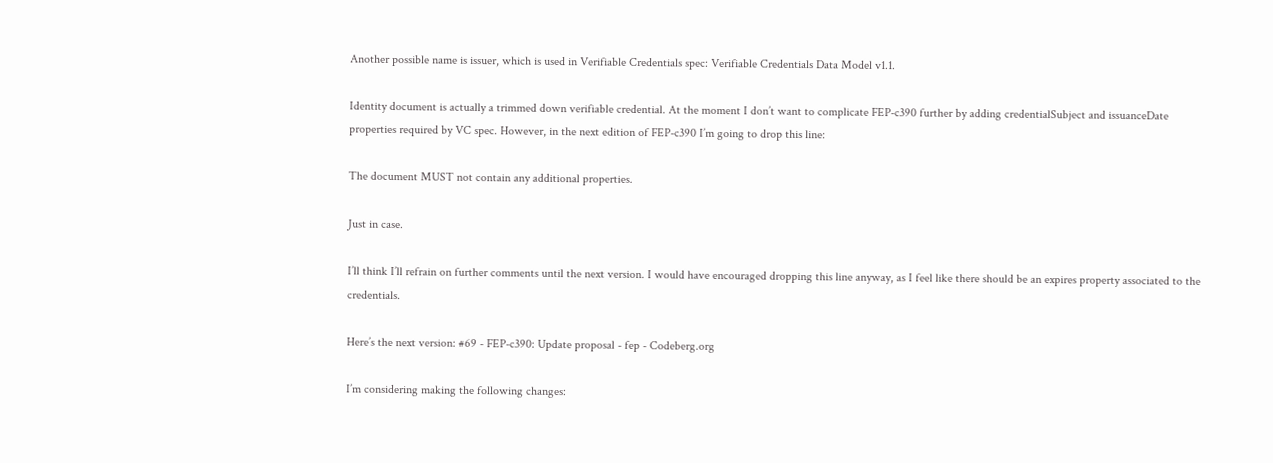Another possible name is issuer, which is used in Verifiable Credentials spec: Verifiable Credentials Data Model v1.1.

Identity document is actually a trimmed down verifiable credential. At the moment I don’t want to complicate FEP-c390 further by adding credentialSubject and issuanceDate properties required by VC spec. However, in the next edition of FEP-c390 I’m going to drop this line:

The document MUST not contain any additional properties.

Just in case.

I’ll think I’ll refrain on further comments until the next version. I would have encouraged dropping this line anyway, as I feel like there should be an expires property associated to the credentials.

Here’s the next version: #69 - FEP-c390: Update proposal - fep - Codeberg.org

I’m considering making the following changes: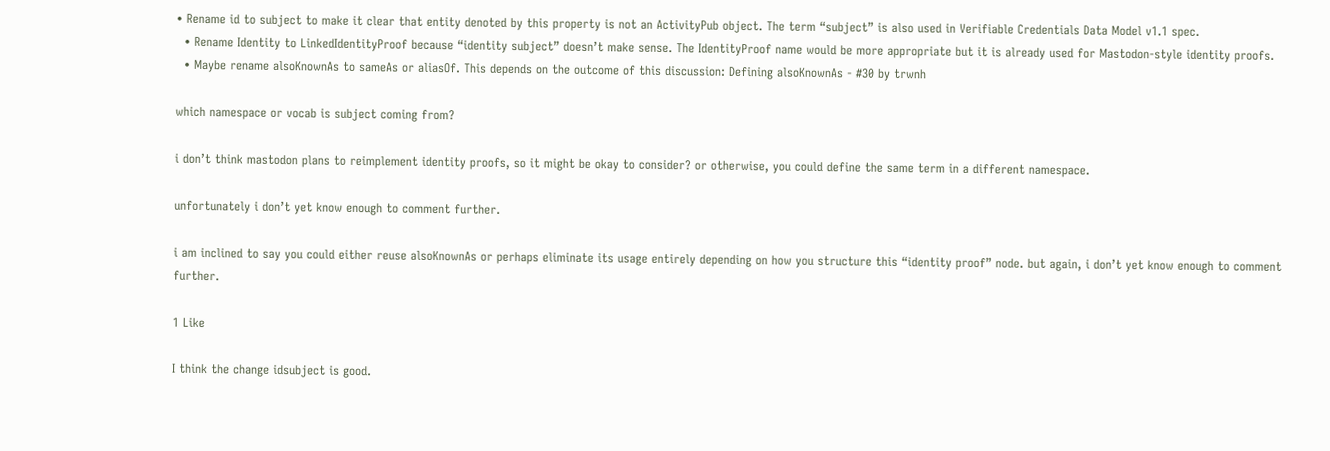• Rename id to subject to make it clear that entity denoted by this property is not an ActivityPub object. The term “subject” is also used in Verifiable Credentials Data Model v1.1 spec.
  • Rename Identity to LinkedIdentityProof because “identity subject” doesn’t make sense. The IdentityProof name would be more appropriate but it is already used for Mastodon-style identity proofs.
  • Maybe rename alsoKnownAs to sameAs or aliasOf. This depends on the outcome of this discussion: Defining alsoKnownAs - #30 by trwnh

which namespace or vocab is subject coming from?

i don’t think mastodon plans to reimplement identity proofs, so it might be okay to consider? or otherwise, you could define the same term in a different namespace.

unfortunately i don’t yet know enough to comment further.

i am inclined to say you could either reuse alsoKnownAs or perhaps eliminate its usage entirely depending on how you structure this “identity proof” node. but again, i don’t yet know enough to comment further.

1 Like

I think the change idsubject is good.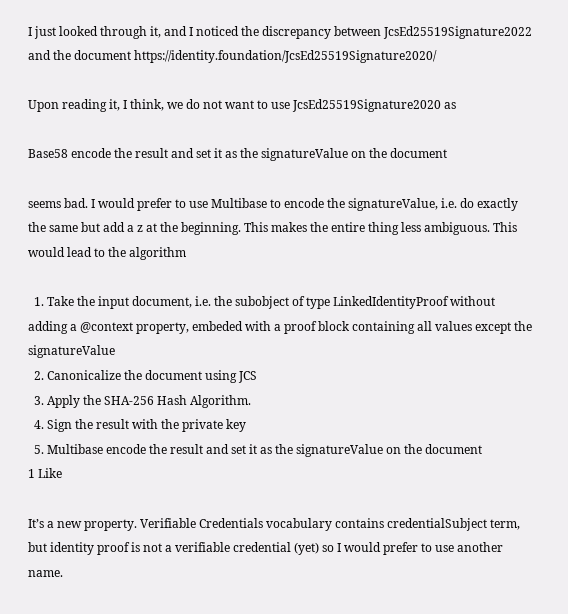I just looked through it, and I noticed the discrepancy between JcsEd25519Signature2022 and the document https://identity.foundation/JcsEd25519Signature2020/

Upon reading it, I think, we do not want to use JcsEd25519Signature2020 as

Base58 encode the result and set it as the signatureValue on the document

seems bad. I would prefer to use Multibase to encode the signatureValue, i.e. do exactly the same but add a z at the beginning. This makes the entire thing less ambiguous. This would lead to the algorithm

  1. Take the input document, i.e. the subobject of type LinkedIdentityProof without adding a @context property, embeded with a proof block containing all values except the signatureValue
  2. Canonicalize the document using JCS
  3. Apply the SHA-256 Hash Algorithm.
  4. Sign the result with the private key
  5. Multibase encode the result and set it as the signatureValue on the document
1 Like

It’s a new property. Verifiable Credentials vocabulary contains credentialSubject term, but identity proof is not a verifiable credential (yet) so I would prefer to use another name.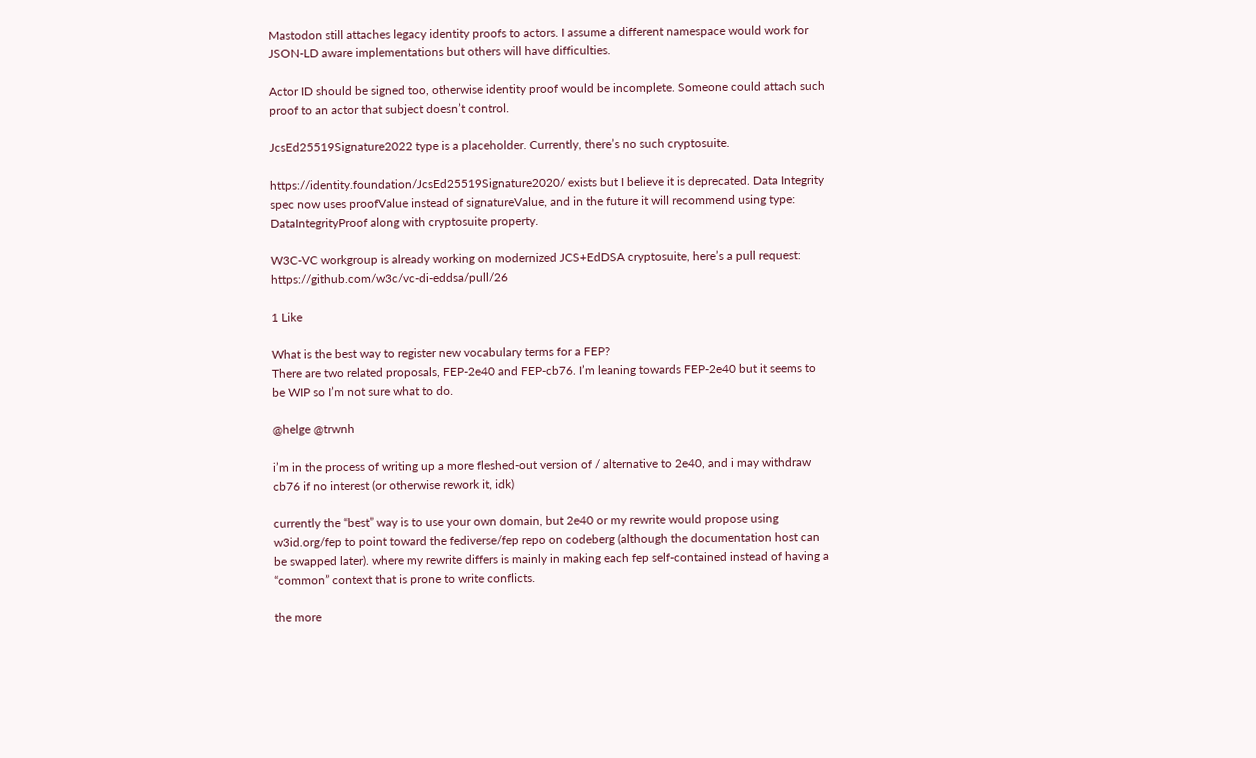Mastodon still attaches legacy identity proofs to actors. I assume a different namespace would work for JSON-LD aware implementations but others will have difficulties.

Actor ID should be signed too, otherwise identity proof would be incomplete. Someone could attach such proof to an actor that subject doesn’t control.

JcsEd25519Signature2022 type is a placeholder. Currently, there’s no such cryptosuite.

https://identity.foundation/JcsEd25519Signature2020/ exists but I believe it is deprecated. Data Integrity spec now uses proofValue instead of signatureValue, and in the future it will recommend using type: DataIntegrityProof along with cryptosuite property.

W3C-VC workgroup is already working on modernized JCS+EdDSA cryptosuite, here’s a pull request: https://github.com/w3c/vc-di-eddsa/pull/26

1 Like

What is the best way to register new vocabulary terms for a FEP?
There are two related proposals, FEP-2e40 and FEP-cb76. I’m leaning towards FEP-2e40 but it seems to be WIP so I’m not sure what to do.

@helge @trwnh

i’m in the process of writing up a more fleshed-out version of / alternative to 2e40, and i may withdraw cb76 if no interest (or otherwise rework it, idk)

currently the “best” way is to use your own domain, but 2e40 or my rewrite would propose using w3id.org/fep to point toward the fediverse/fep repo on codeberg (although the documentation host can be swapped later). where my rewrite differs is mainly in making each fep self-contained instead of having a “common” context that is prone to write conflicts.

the more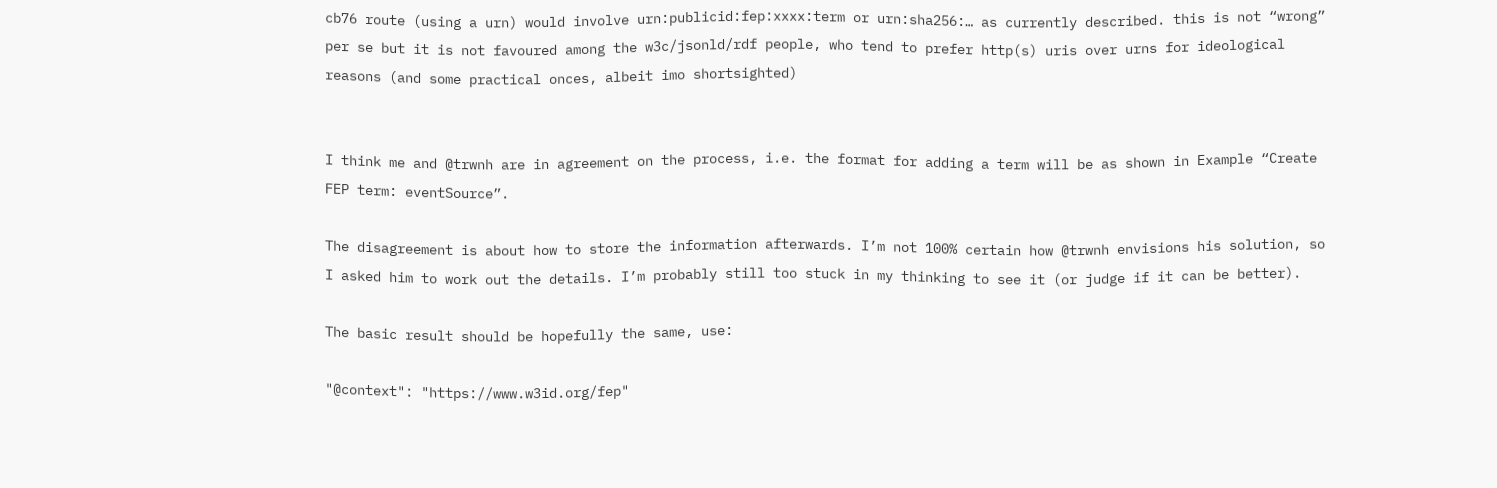cb76 route (using a urn) would involve urn:publicid:fep:xxxx:term or urn:sha256:… as currently described. this is not “wrong” per se but it is not favoured among the w3c/jsonld/rdf people, who tend to prefer http(s) uris over urns for ideological reasons (and some practical onces, albeit imo shortsighted)


I think me and @trwnh are in agreement on the process, i.e. the format for adding a term will be as shown in Example “Create FEP term: eventSource”.

The disagreement is about how to store the information afterwards. I’m not 100% certain how @trwnh envisions his solution, so I asked him to work out the details. I’m probably still too stuck in my thinking to see it (or judge if it can be better).

The basic result should be hopefully the same, use:

"@context": "https://www.w3id.org/fep"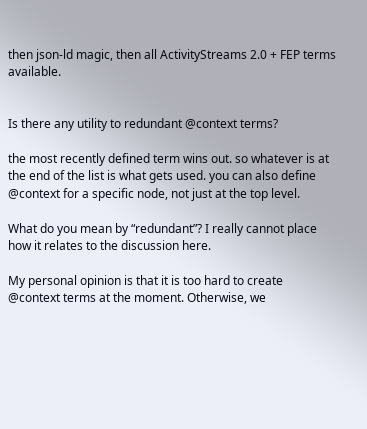then json-ld magic, then all ActivityStreams 2.0 + FEP terms available.


Is there any utility to redundant @context terms?

the most recently defined term wins out. so whatever is at the end of the list is what gets used. you can also define @context for a specific node, not just at the top level.

What do you mean by “redundant”? I really cannot place how it relates to the discussion here.

My personal opinion is that it is too hard to create @context terms at the moment. Otherwise, we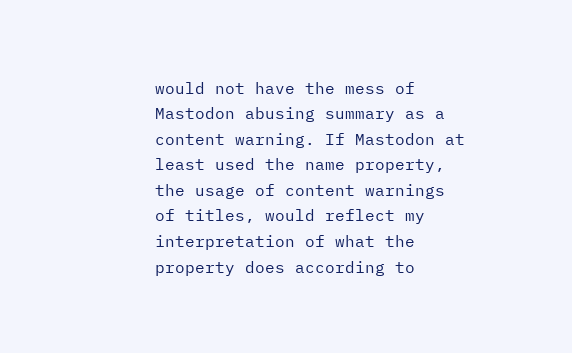would not have the mess of Mastodon abusing summary as a content warning. If Mastodon at least used the name property, the usage of content warnings of titles, would reflect my interpretation of what the property does according to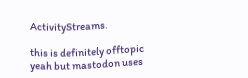ActivityStreams.

this is definitely offtopic yeah but mastodon uses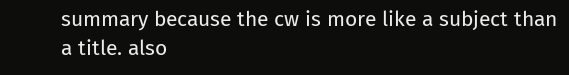summary because the cw is more like a subject than a title. also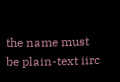the name must be plain-text iirc